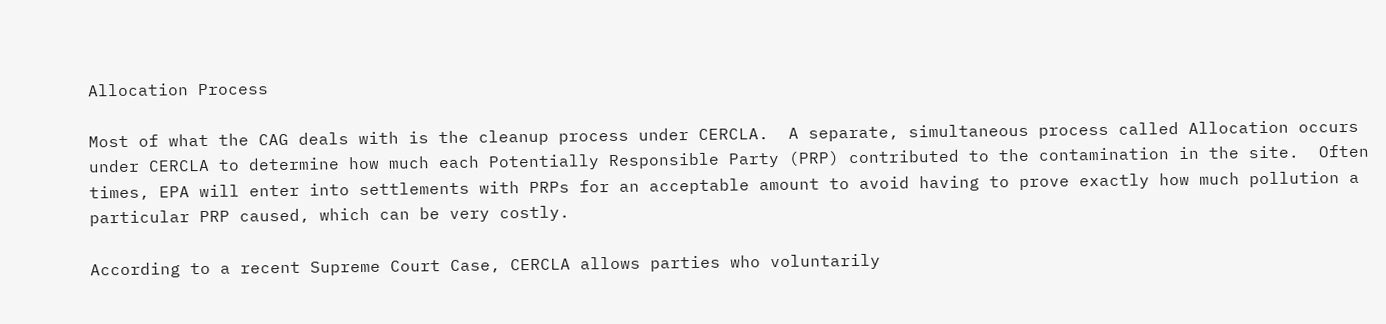Allocation Process

Most of what the CAG deals with is the cleanup process under CERCLA.  A separate, simultaneous process called Allocation occurs under CERCLA to determine how much each Potentially Responsible Party (PRP) contributed to the contamination in the site.  Often times, EPA will enter into settlements with PRPs for an acceptable amount to avoid having to prove exactly how much pollution a particular PRP caused, which can be very costly.

According to a recent Supreme Court Case, CERCLA allows parties who voluntarily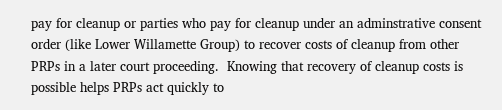pay for cleanup or parties who pay for cleanup under an adminstrative consent order (like Lower Willamette Group) to recover costs of cleanup from other PRPs in a later court proceeding.  Knowing that recovery of cleanup costs is possible helps PRPs act quickly to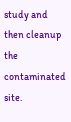study and then cleanup the contaminated site.